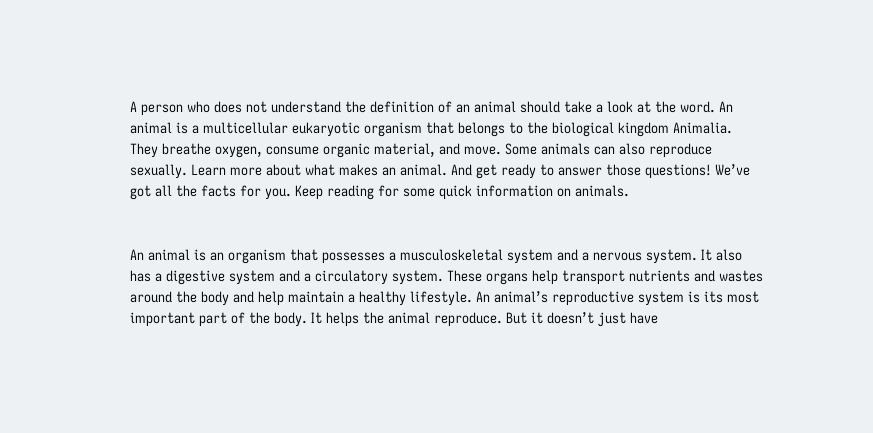A person who does not understand the definition of an animal should take a look at the word. An animal is a multicellular eukaryotic organism that belongs to the biological kingdom Animalia. They breathe oxygen, consume organic material, and move. Some animals can also reproduce sexually. Learn more about what makes an animal. And get ready to answer those questions! We’ve got all the facts for you. Keep reading for some quick information on animals.


An animal is an organism that possesses a musculoskeletal system and a nervous system. It also has a digestive system and a circulatory system. These organs help transport nutrients and wastes around the body and help maintain a healthy lifestyle. An animal’s reproductive system is its most important part of the body. It helps the animal reproduce. But it doesn’t just have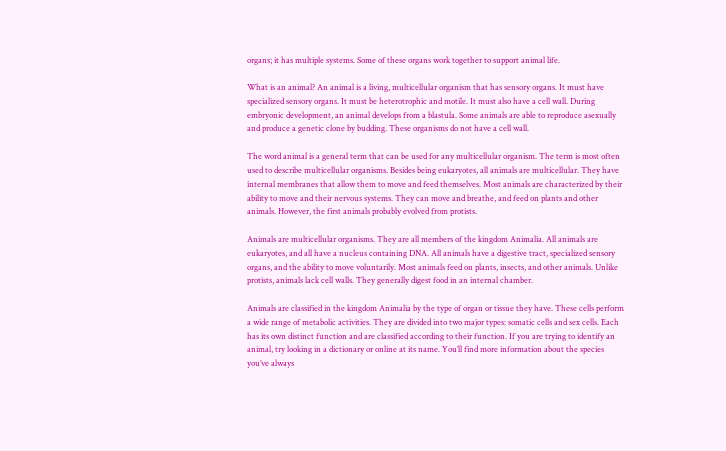organs; it has multiple systems. Some of these organs work together to support animal life.

What is an animal? An animal is a living, multicellular organism that has sensory organs. It must have specialized sensory organs. It must be heterotrophic and motile. It must also have a cell wall. During embryonic development, an animal develops from a blastula. Some animals are able to reproduce asexually and produce a genetic clone by budding. These organisms do not have a cell wall.

The word animal is a general term that can be used for any multicellular organism. The term is most often used to describe multicellular organisms. Besides being eukaryotes, all animals are multicellular. They have internal membranes that allow them to move and feed themselves. Most animals are characterized by their ability to move and their nervous systems. They can move and breathe, and feed on plants and other animals. However, the first animals probably evolved from protists.

Animals are multicellular organisms. They are all members of the kingdom Animalia. All animals are eukaryotes, and all have a nucleus containing DNA. All animals have a digestive tract, specialized sensory organs, and the ability to move voluntarily. Most animals feed on plants, insects, and other animals. Unlike protists, animals lack cell walls. They generally digest food in an internal chamber.

Animals are classified in the kingdom Animalia by the type of organ or tissue they have. These cells perform a wide range of metabolic activities. They are divided into two major types: somatic cells and sex cells. Each has its own distinct function and are classified according to their function. If you are trying to identify an animal, try looking in a dictionary or online at its name. You’ll find more information about the species you’ve always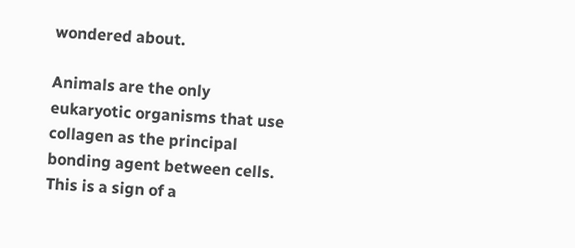wondered about.

Animals are the only eukaryotic organisms that use collagen as the principal bonding agent between cells. This is a sign of a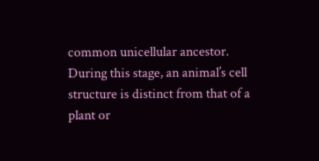common unicellular ancestor. During this stage, an animal’s cell structure is distinct from that of a plant or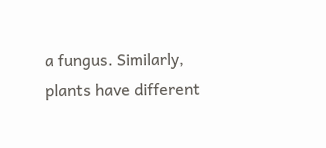a fungus. Similarly, plants have different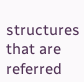structures that are referred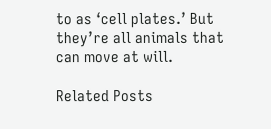to as ‘cell plates.’ But they’re all animals that can move at will.

Related Posts